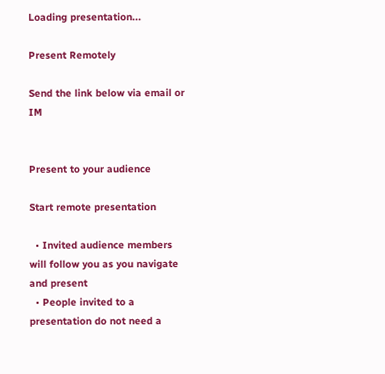Loading presentation...

Present Remotely

Send the link below via email or IM


Present to your audience

Start remote presentation

  • Invited audience members will follow you as you navigate and present
  • People invited to a presentation do not need a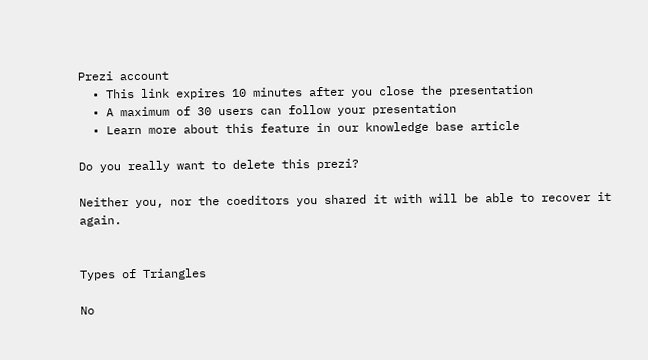Prezi account
  • This link expires 10 minutes after you close the presentation
  • A maximum of 30 users can follow your presentation
  • Learn more about this feature in our knowledge base article

Do you really want to delete this prezi?

Neither you, nor the coeditors you shared it with will be able to recover it again.


Types of Triangles

No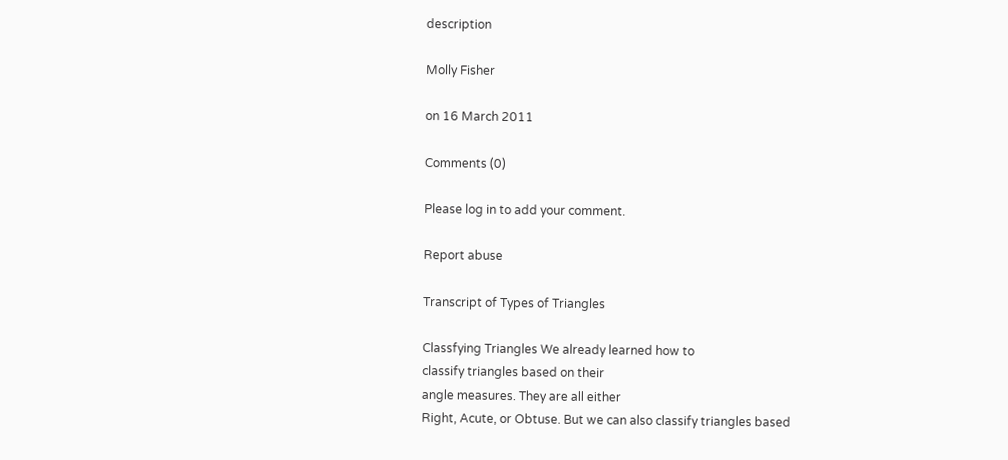description

Molly Fisher

on 16 March 2011

Comments (0)

Please log in to add your comment.

Report abuse

Transcript of Types of Triangles

Classfying Triangles We already learned how to
classify triangles based on their
angle measures. They are all either
Right, Acute, or Obtuse. But we can also classify triangles based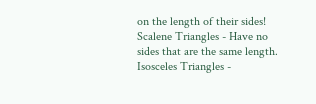on the length of their sides! Scalene Triangles - Have no sides that are the same length. Isosceles Triangles -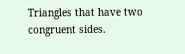Triangles that have two congruent sides.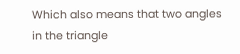Which also means that two angles in the triangle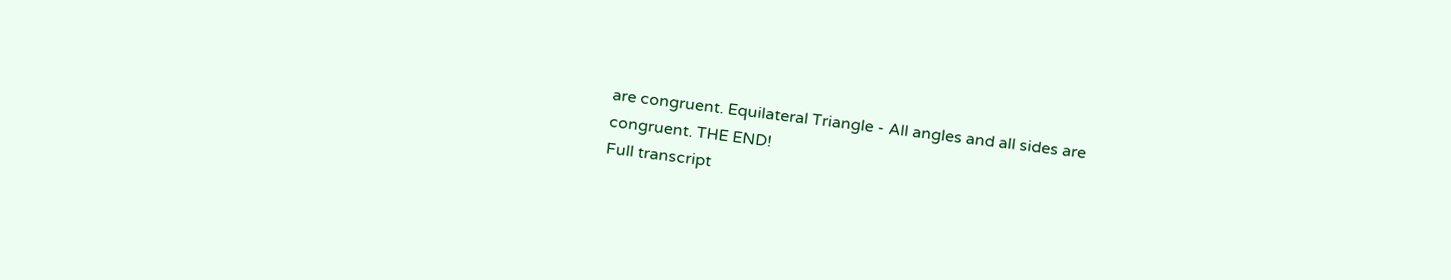are congruent. Equilateral Triangle - All angles and all sides are
congruent. THE END!
Full transcript